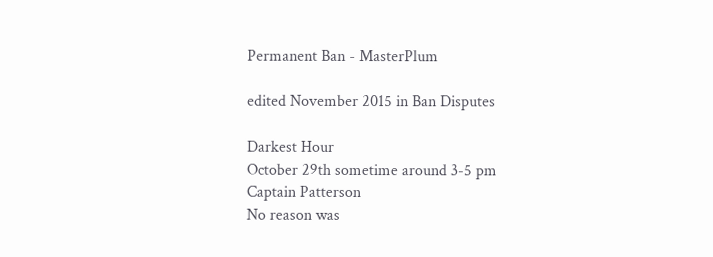Permanent Ban - MasterPlum

edited November 2015 in Ban Disputes

Darkest Hour
October 29th sometime around 3-5 pm
Captain Patterson
No reason was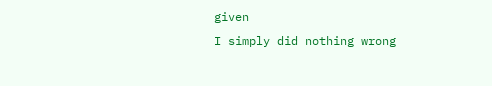given
I simply did nothing wrong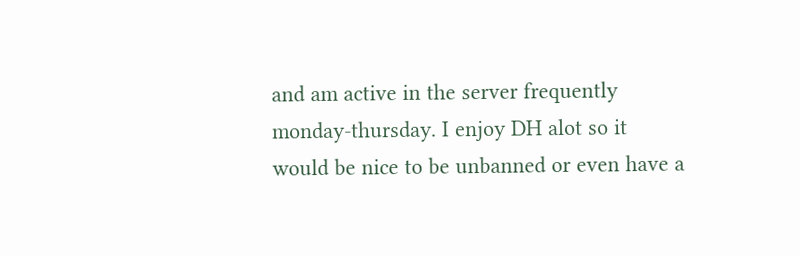and am active in the server frequently monday-thursday. I enjoy DH alot so it would be nice to be unbanned or even have a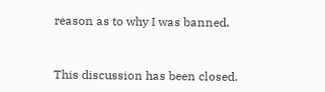reason as to why I was banned.


This discussion has been closed.